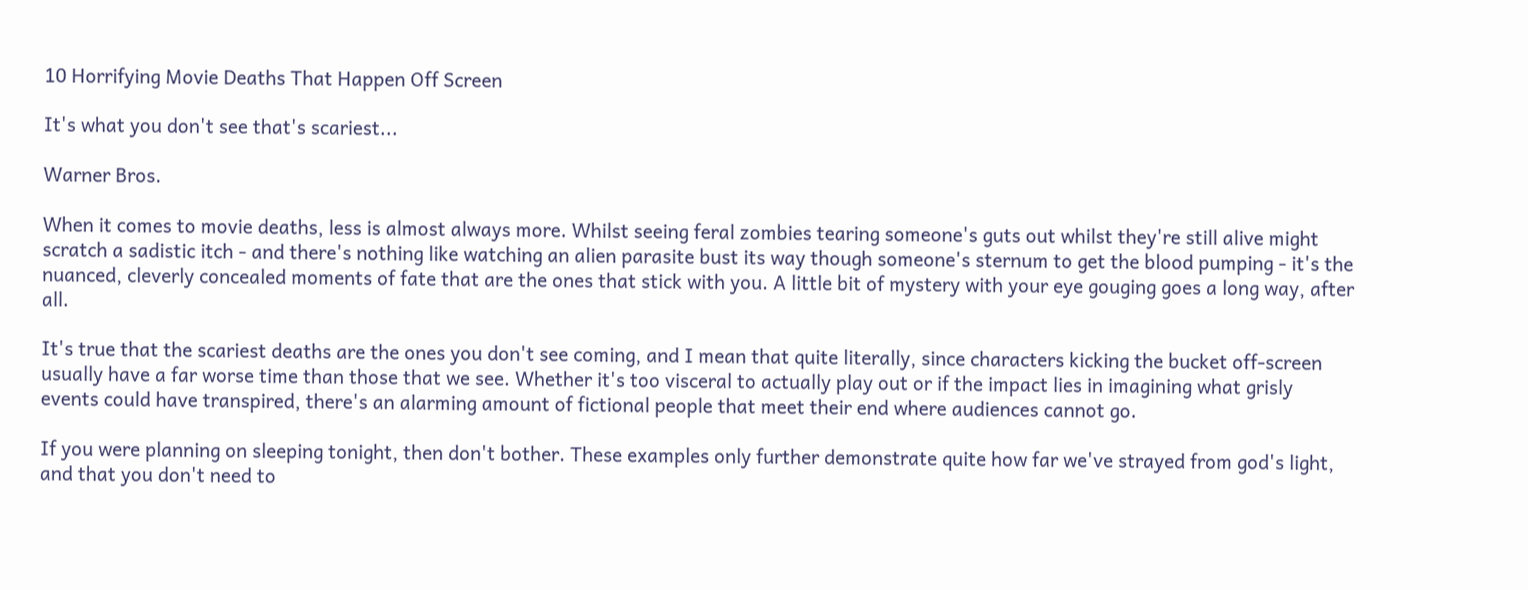10 Horrifying Movie Deaths That Happen Off Screen

It's what you don't see that's scariest...

Warner Bros.

When it comes to movie deaths, less is almost always more. Whilst seeing feral zombies tearing someone's guts out whilst they're still alive might scratch a sadistic itch - and there's nothing like watching an alien parasite bust its way though someone's sternum to get the blood pumping - it's the nuanced, cleverly concealed moments of fate that are the ones that stick with you. A little bit of mystery with your eye gouging goes a long way, after all.

It's true that the scariest deaths are the ones you don't see coming, and I mean that quite literally, since characters kicking the bucket off-screen usually have a far worse time than those that we see. Whether it's too visceral to actually play out or if the impact lies in imagining what grisly events could have transpired, there's an alarming amount of fictional people that meet their end where audiences cannot go.

If you were planning on sleeping tonight, then don't bother. These examples only further demonstrate quite how far we've strayed from god's light, and that you don't need to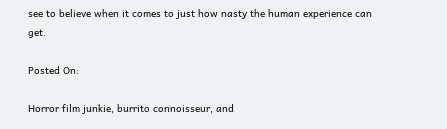see to believe when it comes to just how nasty the human experience can get.

Posted On:

Horror film junkie, burrito connoisseur, and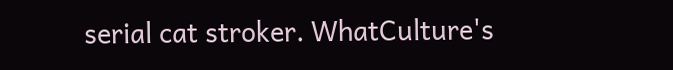serial cat stroker. WhatCulture's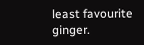least favourite ginger.